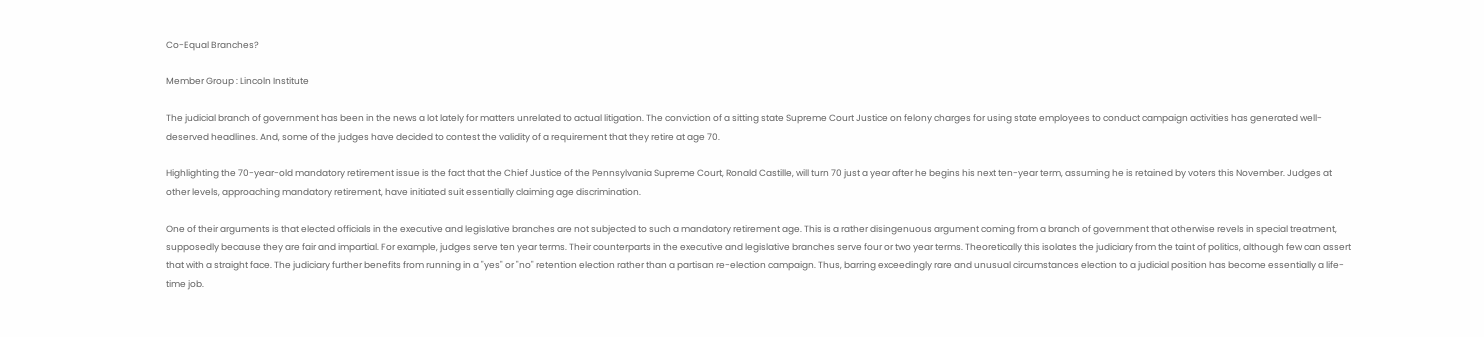Co-Equal Branches?

Member Group : Lincoln Institute

The judicial branch of government has been in the news a lot lately for matters unrelated to actual litigation. The conviction of a sitting state Supreme Court Justice on felony charges for using state employees to conduct campaign activities has generated well-deserved headlines. And, some of the judges have decided to contest the validity of a requirement that they retire at age 70.

Highlighting the 70-year-old mandatory retirement issue is the fact that the Chief Justice of the Pennsylvania Supreme Court, Ronald Castille, will turn 70 just a year after he begins his next ten-year term, assuming he is retained by voters this November. Judges at other levels, approaching mandatory retirement, have initiated suit essentially claiming age discrimination.

One of their arguments is that elected officials in the executive and legislative branches are not subjected to such a mandatory retirement age. This is a rather disingenuous argument coming from a branch of government that otherwise revels in special treatment, supposedly because they are fair and impartial. For example, judges serve ten year terms. Their counterparts in the executive and legislative branches serve four or two year terms. Theoretically this isolates the judiciary from the taint of politics, although few can assert that with a straight face. The judiciary further benefits from running in a "yes" or "no" retention election rather than a partisan re-election campaign. Thus, barring exceedingly rare and unusual circumstances election to a judicial position has become essentially a life-time job.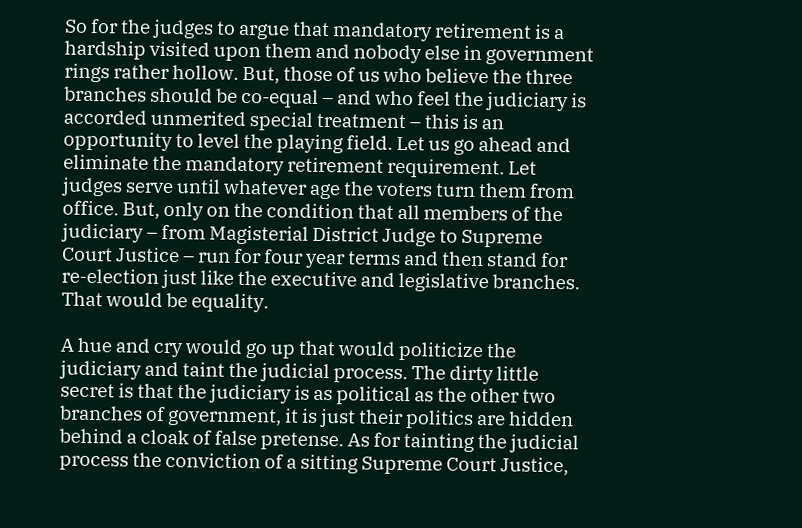So for the judges to argue that mandatory retirement is a hardship visited upon them and nobody else in government rings rather hollow. But, those of us who believe the three branches should be co-equal – and who feel the judiciary is accorded unmerited special treatment – this is an opportunity to level the playing field. Let us go ahead and eliminate the mandatory retirement requirement. Let judges serve until whatever age the voters turn them from office. But, only on the condition that all members of the judiciary – from Magisterial District Judge to Supreme Court Justice – run for four year terms and then stand for re-election just like the executive and legislative branches. That would be equality.

A hue and cry would go up that would politicize the judiciary and taint the judicial process. The dirty little secret is that the judiciary is as political as the other two branches of government, it is just their politics are hidden behind a cloak of false pretense. As for tainting the judicial process the conviction of a sitting Supreme Court Justice,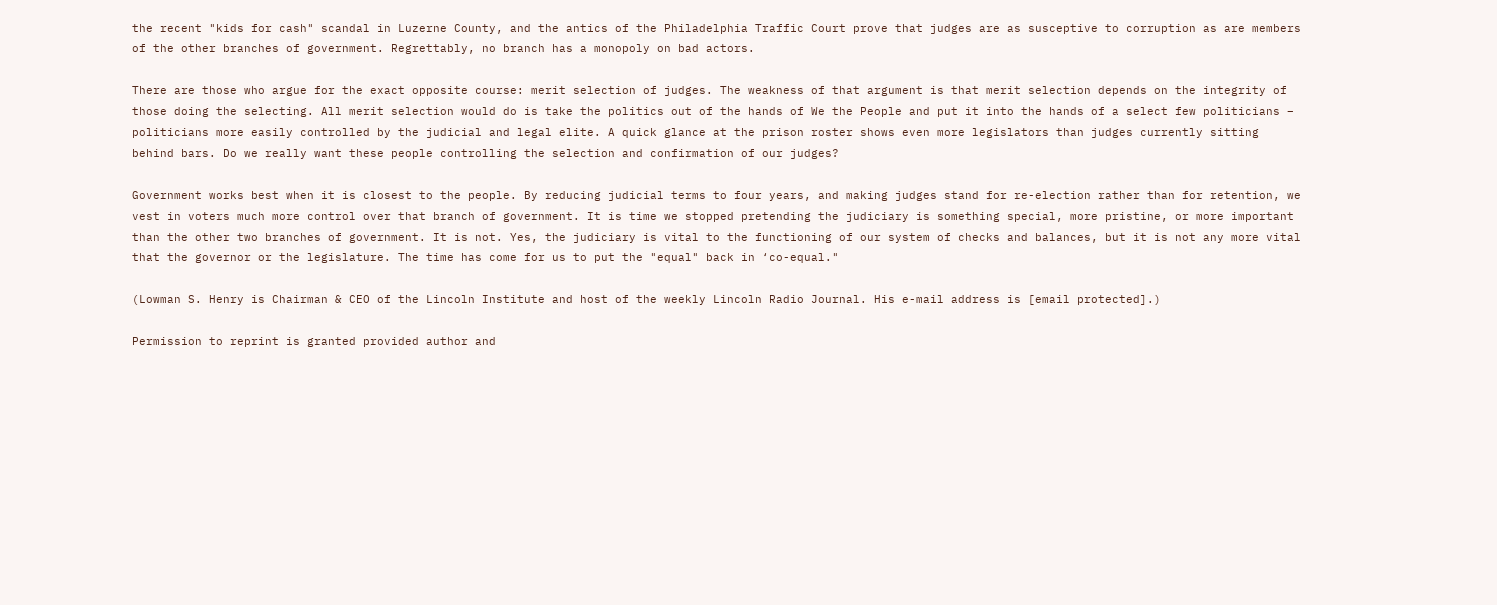the recent "kids for cash" scandal in Luzerne County, and the antics of the Philadelphia Traffic Court prove that judges are as susceptive to corruption as are members of the other branches of government. Regrettably, no branch has a monopoly on bad actors.

There are those who argue for the exact opposite course: merit selection of judges. The weakness of that argument is that merit selection depends on the integrity of those doing the selecting. All merit selection would do is take the politics out of the hands of We the People and put it into the hands of a select few politicians – politicians more easily controlled by the judicial and legal elite. A quick glance at the prison roster shows even more legislators than judges currently sitting behind bars. Do we really want these people controlling the selection and confirmation of our judges?

Government works best when it is closest to the people. By reducing judicial terms to four years, and making judges stand for re-election rather than for retention, we vest in voters much more control over that branch of government. It is time we stopped pretending the judiciary is something special, more pristine, or more important than the other two branches of government. It is not. Yes, the judiciary is vital to the functioning of our system of checks and balances, but it is not any more vital that the governor or the legislature. The time has come for us to put the "equal" back in ‘co-equal."

(Lowman S. Henry is Chairman & CEO of the Lincoln Institute and host of the weekly Lincoln Radio Journal. His e-mail address is [email protected].)

Permission to reprint is granted provided author and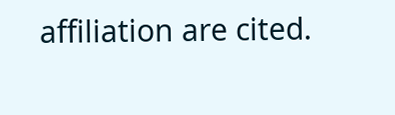affiliation are cited.